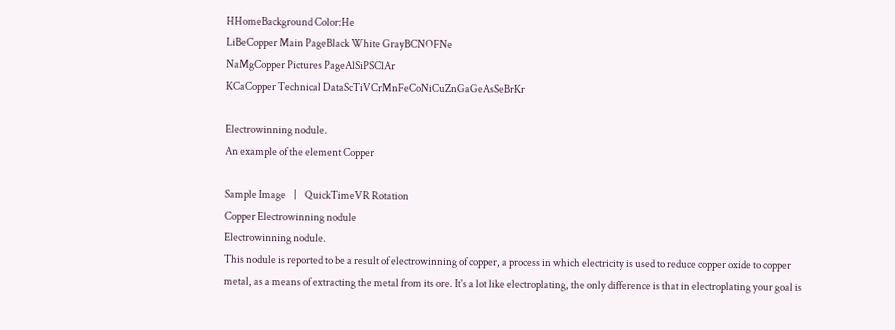HHomeBackground Color:He
LiBeCopper Main PageBlack White GrayBCNOFNe
NaMgCopper Pictures PageAlSiPSClAr
KCaCopper Technical DataScTiVCrMnFeCoNiCuZnGaGeAsSeBrKr

Electrowinning nodule.
An example of the element Copper

Sample Image    |    QuickTimeVR Rotation
Copper Electrowinning nodule
Electrowinning nodule.
This nodule is reported to be a result of electrowinning of copper, a process in which electricity is used to reduce copper oxide to copper metal, as a means of extracting the metal from its ore. It's a lot like electroplating, the only difference is that in electroplating your goal is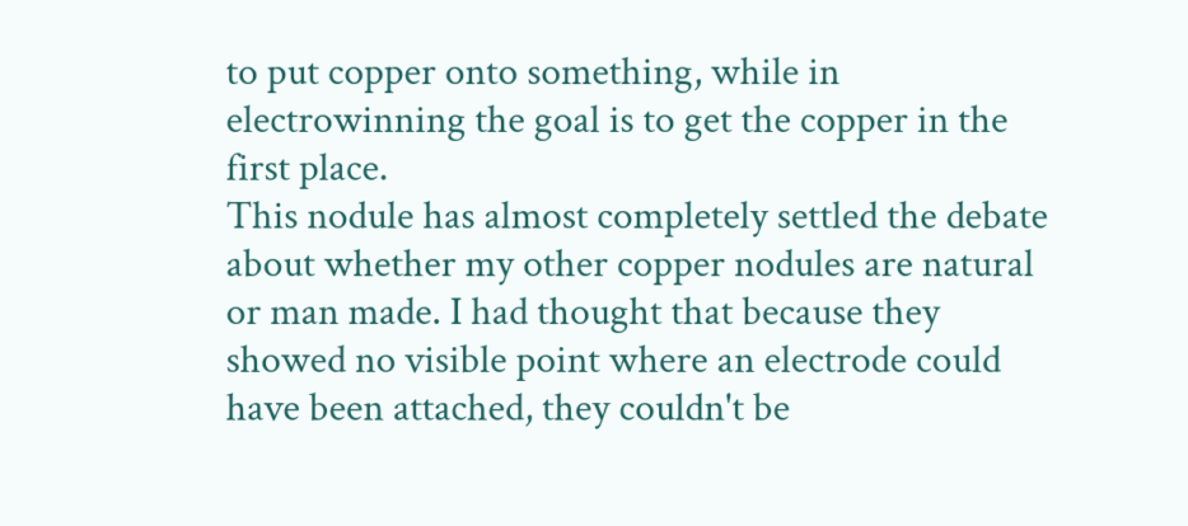to put copper onto something, while in electrowinning the goal is to get the copper in the first place.
This nodule has almost completely settled the debate about whether my other copper nodules are natural or man made. I had thought that because they showed no visible point where an electrode could have been attached, they couldn't be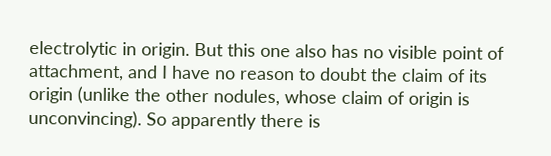electrolytic in origin. But this one also has no visible point of attachment, and I have no reason to doubt the claim of its origin (unlike the other nodules, whose claim of origin is unconvincing). So apparently there is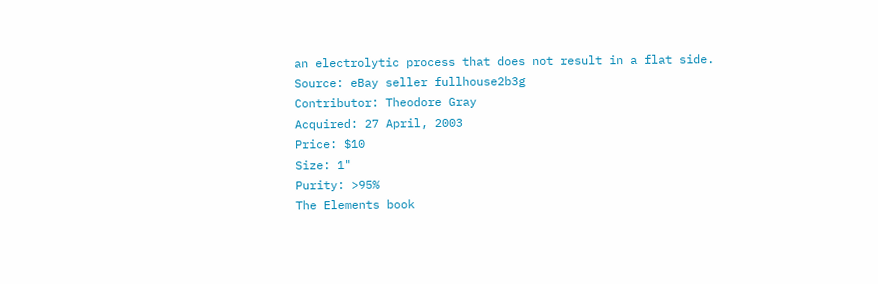an electrolytic process that does not result in a flat side.
Source: eBay seller fullhouse2b3g
Contributor: Theodore Gray
Acquired: 27 April, 2003
Price: $10
Size: 1"
Purity: >95%
The Elements book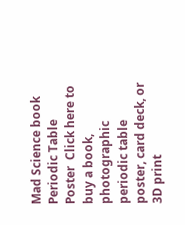Mad Science book Periodic Table Poster  Click here to buy a book, photographic periodic table poster, card deck, or 3D print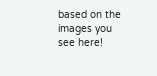based on the images you see here!